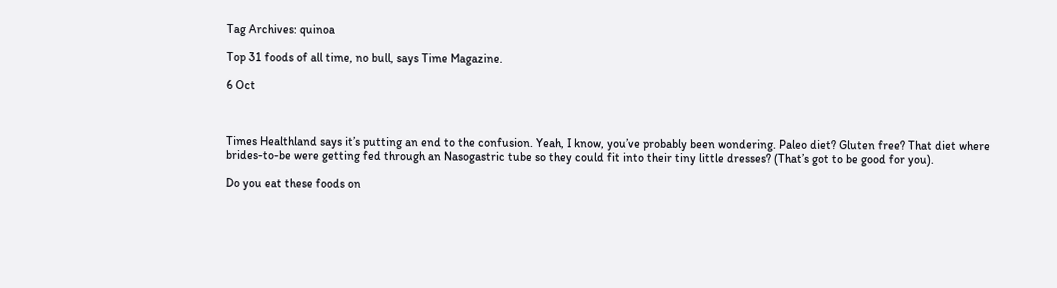Tag Archives: quinoa

Top 31 foods of all time, no bull, says Time Magazine.

6 Oct



Times Healthland says it’s putting an end to the confusion. Yeah, I know, you’ve probably been wondering. Paleo diet? Gluten free? That diet where brides-to-be were getting fed through an Nasogastric tube so they could fit into their tiny little dresses? (That’s got to be good for you).

Do you eat these foods on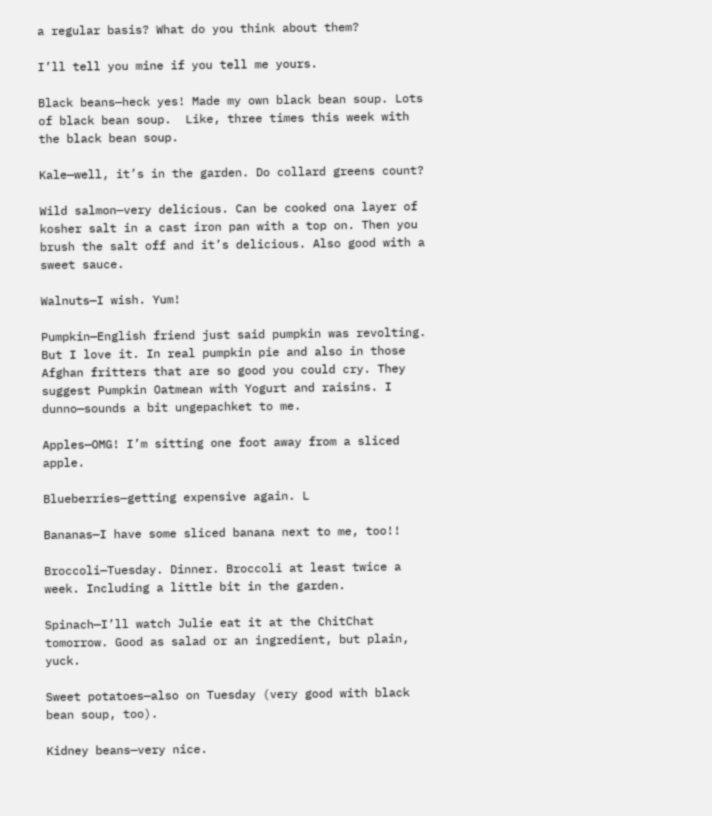a regular basis? What do you think about them?

I’ll tell you mine if you tell me yours.

Black beans—heck yes! Made my own black bean soup. Lots of black bean soup.  Like, three times this week with the black bean soup.

Kale—well, it’s in the garden. Do collard greens count?

Wild salmon—very delicious. Can be cooked ona layer of kosher salt in a cast iron pan with a top on. Then you brush the salt off and it’s delicious. Also good with a sweet sauce.

Walnuts—I wish. Yum!

Pumpkin—English friend just said pumpkin was revolting. But I love it. In real pumpkin pie and also in those Afghan fritters that are so good you could cry. They suggest Pumpkin Oatmean with Yogurt and raisins. I dunno—sounds a bit ungepachket to me.

Apples—OMG! I’m sitting one foot away from a sliced apple.

Blueberries—getting expensive again. L

Bananas—I have some sliced banana next to me, too!!

Broccoli—Tuesday. Dinner. Broccoli at least twice a week. Including a little bit in the garden.

Spinach—I’ll watch Julie eat it at the ChitChat tomorrow. Good as salad or an ingredient, but plain, yuck.

Sweet potatoes—also on Tuesday (very good with black bean soup, too).

Kidney beans—very nice.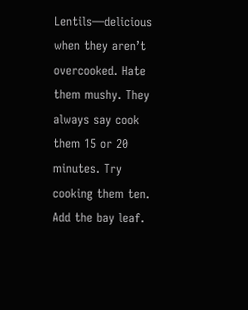Lentils—delicious when they aren’t overcooked. Hate them mushy. They always say cook them 15 or 20 minutes. Try cooking them ten. Add the bay leaf.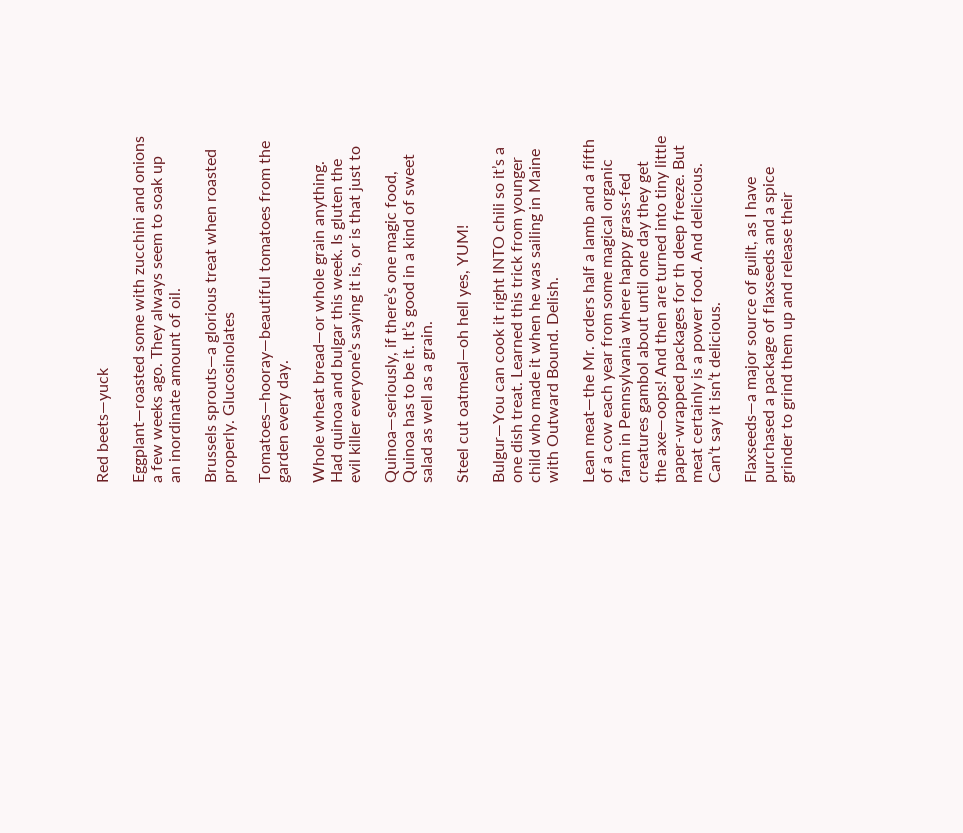Red beets—yuck

Eggplant—roasted some with zucchini and onions a few weeks ago. They always seem to soak up an inordinate amount of oil.

Brussels sprouts—a glorious treat when roasted properly. Glucosinolates

Tomatoes—hooray—beautiful tomatoes from the garden every day.

Whole wheat bread—or whole grain anything. Had quinoa and bulgar this week. Is gluten the evil killer everyone’s saying it is, or is that just to

Quinoa—seriously, if there’s one magic food, Quinoa has to be it. It’s good in a kind of sweet salad as well as a grain.

Steel cut oatmeal—oh hell yes, YUM!

Bulgur—You can cook it right INTO chili so it’s a one dish treat. Learned this trick from younger child who made it when he was sailing in Maine with Outward Bound. Delish.

Lean meat—the Mr. orders half a lamb and a fifth of a cow each year from some magical organic farm in Pennsylvania where happy grass-fed creatures gambol about until one day they get the axe—oops! And then are turned into tiny little paper-wrapped packages for th deep freeze. But meat certainly is a power food. And delicious. Can’t say it isn’t delicious.

Flaxseeds—a major source of guilt, as I have purchased a package of flaxseeds and a spice grinder to grind them up and release their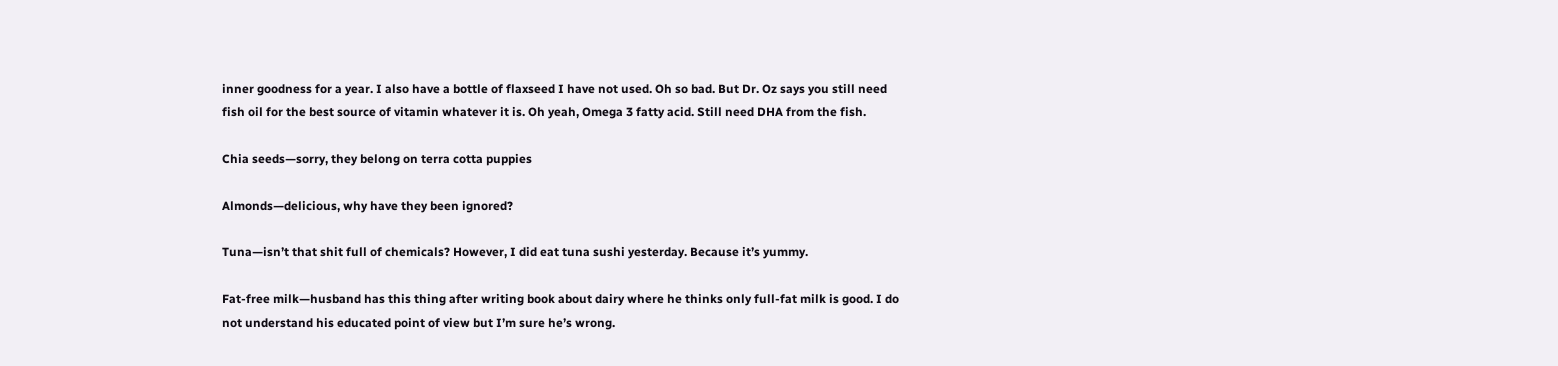inner goodness for a year. I also have a bottle of flaxseed I have not used. Oh so bad. But Dr. Oz says you still need fish oil for the best source of vitamin whatever it is. Oh yeah, Omega 3 fatty acid. Still need DHA from the fish.

Chia seeds—sorry, they belong on terra cotta puppies

Almonds—delicious, why have they been ignored?

Tuna—isn’t that shit full of chemicals? However, I did eat tuna sushi yesterday. Because it’s yummy.

Fat-free milk—husband has this thing after writing book about dairy where he thinks only full-fat milk is good. I do not understand his educated point of view but I’m sure he’s wrong.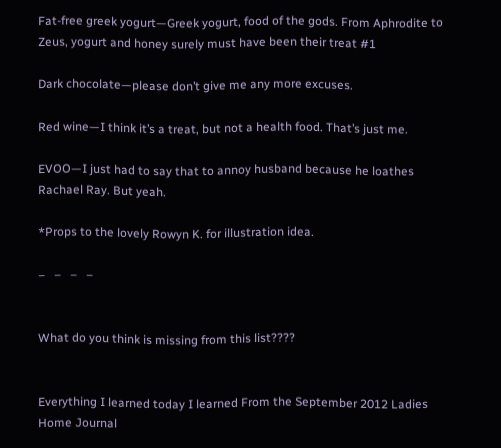Fat-free greek yogurt—Greek yogurt, food of the gods. From Aphrodite to Zeus, yogurt and honey surely must have been their treat #1

Dark chocolate—please don’t give me any more excuses.

Red wine—I think it’s a treat, but not a health food. That’s just me.

EVOO—I just had to say that to annoy husband because he loathes Rachael Ray. But yeah.

*Props to the lovely Rowyn K. for illustration idea.

–   –   –   –


What do you think is missing from this list????


Everything I learned today I learned From the September 2012 Ladies Home Journal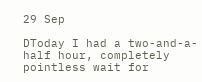29 Sep

DToday I had a two-and-a-half hour, completely pointless wait for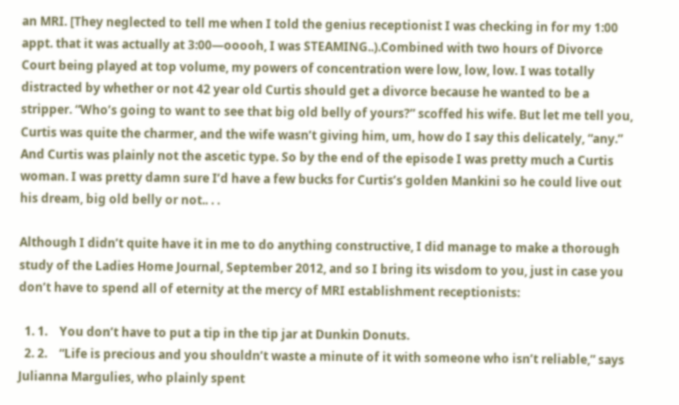an MRI. [They neglected to tell me when I told the genius receptionist I was checking in for my 1:00 appt. that it was actually at 3:00—ooooh, I was STEAMING..).Combined with two hours of Divorce Court being played at top volume, my powers of concentration were low, low, low. I was totally distracted by whether or not 42 year old Curtis should get a divorce because he wanted to be a stripper. “Who’s going to want to see that big old belly of yours?” scoffed his wife. But let me tell you, Curtis was quite the charmer, and the wife wasn’t giving him, um, how do I say this delicately, “any.” And Curtis was plainly not the ascetic type. So by the end of the episode I was pretty much a Curtis woman. I was pretty damn sure I’d have a few bucks for Curtis’s golden Mankini so he could live out his dream, big old belly or not.. . .

Although I didn’t quite have it in me to do anything constructive, I did manage to make a thorough study of the Ladies Home Journal, September 2012, and so I bring its wisdom to you, just in case you don’t have to spend all of eternity at the mercy of MRI establishment receptionists:

  1. 1.    You don’t have to put a tip in the tip jar at Dunkin Donuts.
  2. 2.    “Life is precious and you shouldn’t waste a minute of it with someone who isn’t reliable,” says Julianna Margulies, who plainly spent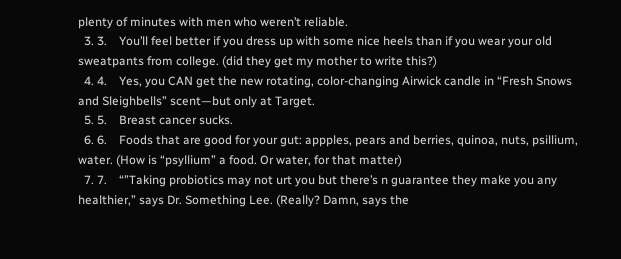plenty of minutes with men who weren’t reliable.
  3. 3.    You’ll feel better if you dress up with some nice heels than if you wear your old sweatpants from college. (did they get my mother to write this?)
  4. 4.    Yes, you CAN get the new rotating, color-changing Airwick candle in “Fresh Snows and Sleighbells” scent—but only at Target.
  5. 5.    Breast cancer sucks.
  6. 6.    Foods that are good for your gut: appples, pears and berries, quinoa, nuts, psillium, water. (How is “psyllium” a food. Or water, for that matter)
  7. 7.    “”Taking probiotics may not urt you but there’s n guarantee they make you any healthier,” says Dr. Something Lee. (Really? Damn, says the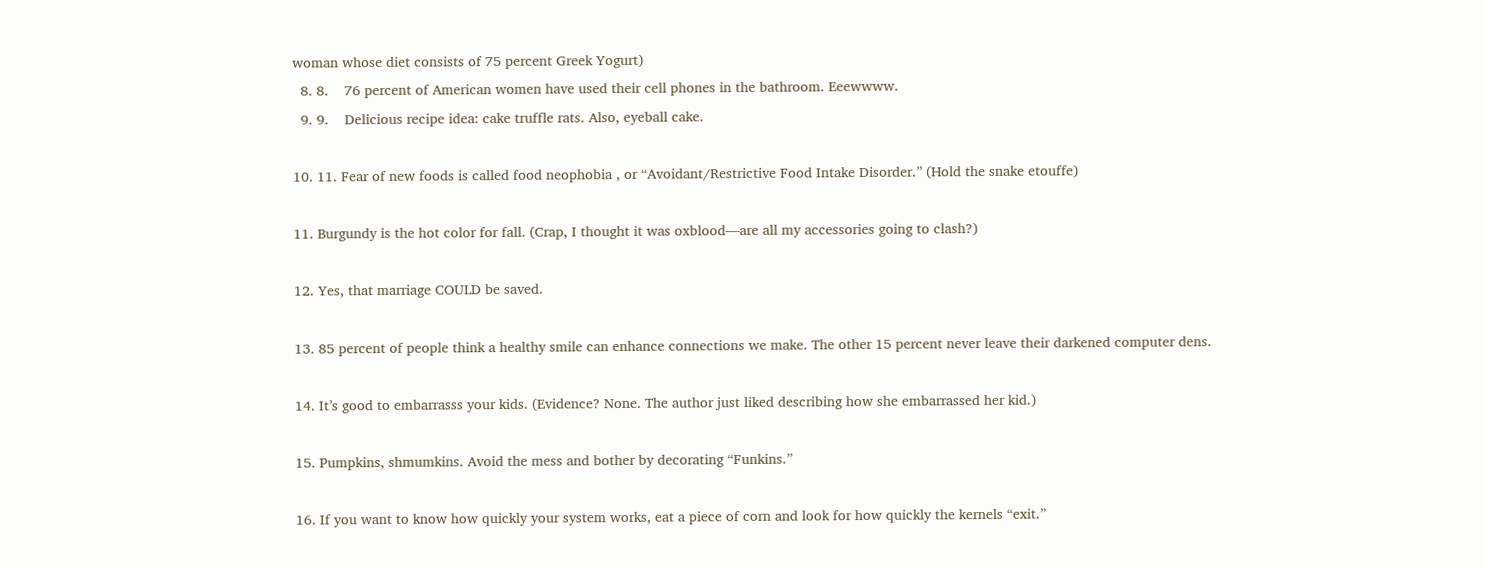woman whose diet consists of 75 percent Greek Yogurt)
  8. 8.    76 percent of American women have used their cell phones in the bathroom. Eeewwww.
  9. 9.    Delicious recipe idea: cake truffle rats. Also, eyeball cake.

10. 11. Fear of new foods is called food neophobia , or “Avoidant/Restrictive Food Intake Disorder.” (Hold the snake etouffe)

11. Burgundy is the hot color for fall. (Crap, I thought it was oxblood—are all my accessories going to clash?)

12. Yes, that marriage COULD be saved.

13. 85 percent of people think a healthy smile can enhance connections we make. The other 15 percent never leave their darkened computer dens.

14. It’s good to embarrasss your kids. (Evidence? None. The author just liked describing how she embarrassed her kid.)

15. Pumpkins, shmumkins. Avoid the mess and bother by decorating “Funkins.”

16. If you want to know how quickly your system works, eat a piece of corn and look for how quickly the kernels “exit.”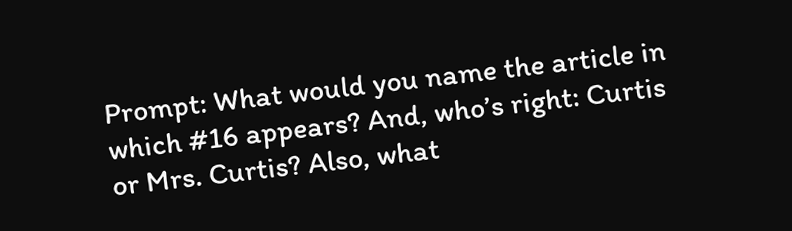Prompt: What would you name the article in which #16 appears? And, who’s right: Curtis or Mrs. Curtis? Also, what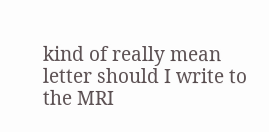kind of really mean letter should I write to the MRI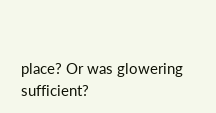place? Or was glowering sufficient?